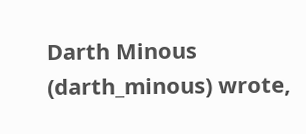Darth Minous (darth_minous) wrote,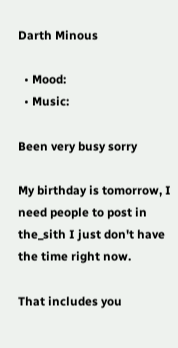Darth Minous

  • Mood:
  • Music:

Been very busy sorry

My birthday is tomorrow, I need people to post in the_sith I just don't have the time right now.

That includes you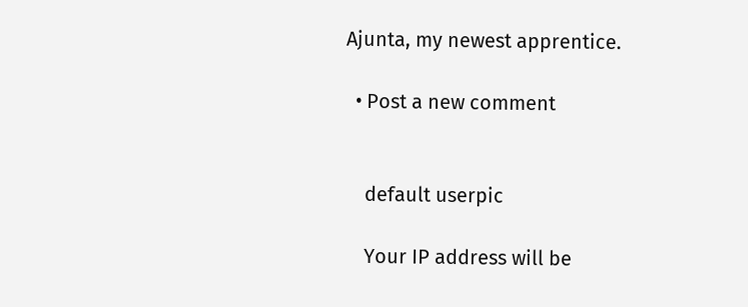Ajunta, my newest apprentice.

  • Post a new comment


    default userpic

    Your IP address will be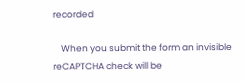recorded

    When you submit the form an invisible reCAPTCHA check will be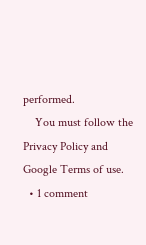performed.
    You must follow the Privacy Policy and Google Terms of use.
  • 1 comment